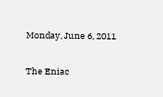Monday, June 6, 2011

The Eniac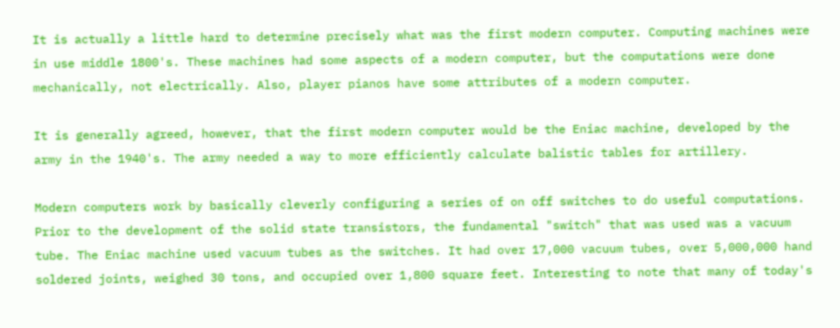It is actually a little hard to determine precisely what was the first modern computer. Computing machines were in use middle 1800's. These machines had some aspects of a modern computer, but the computations were done mechanically, not electrically. Also, player pianos have some attributes of a modern computer.

It is generally agreed, however, that the first modern computer would be the Eniac machine, developed by the army in the 1940's. The army needed a way to more efficiently calculate balistic tables for artillery.

Modern computers work by basically cleverly configuring a series of on off switches to do useful computations. Prior to the development of the solid state transistors, the fundamental "switch" that was used was a vacuum tube. The Eniac machine used vacuum tubes as the switches. It had over 17,000 vacuum tubes, over 5,000,000 hand soldered joints, weighed 30 tons, and occupied over 1,800 square feet. Interesting to note that many of today's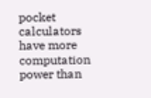pocket calculators have more computation power than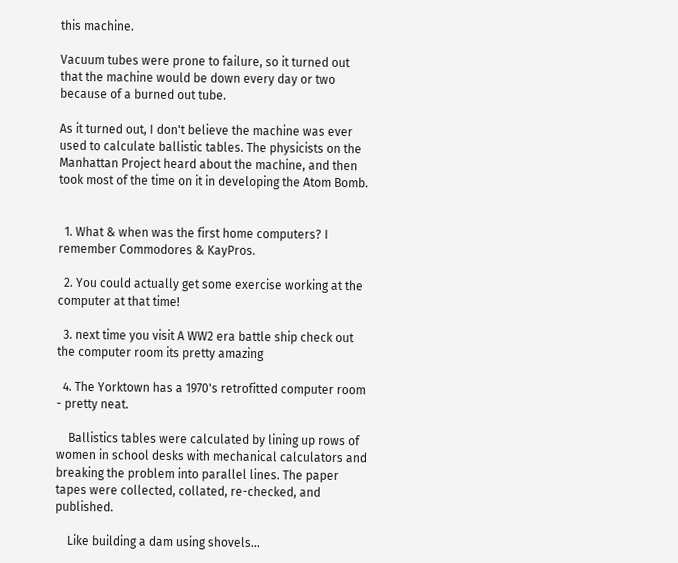this machine.

Vacuum tubes were prone to failure, so it turned out that the machine would be down every day or two because of a burned out tube.

As it turned out, I don't believe the machine was ever used to calculate ballistic tables. The physicists on the Manhattan Project heard about the machine, and then took most of the time on it in developing the Atom Bomb.


  1. What & when was the first home computers? I remember Commodores & KayPros.

  2. You could actually get some exercise working at the computer at that time!

  3. next time you visit A WW2 era battle ship check out the computer room its pretty amazing

  4. The Yorktown has a 1970's retrofitted computer room - pretty neat.

    Ballistics tables were calculated by lining up rows of women in school desks with mechanical calculators and breaking the problem into parallel lines. The paper tapes were collected, collated, re-checked, and published.

    Like building a dam using shovels...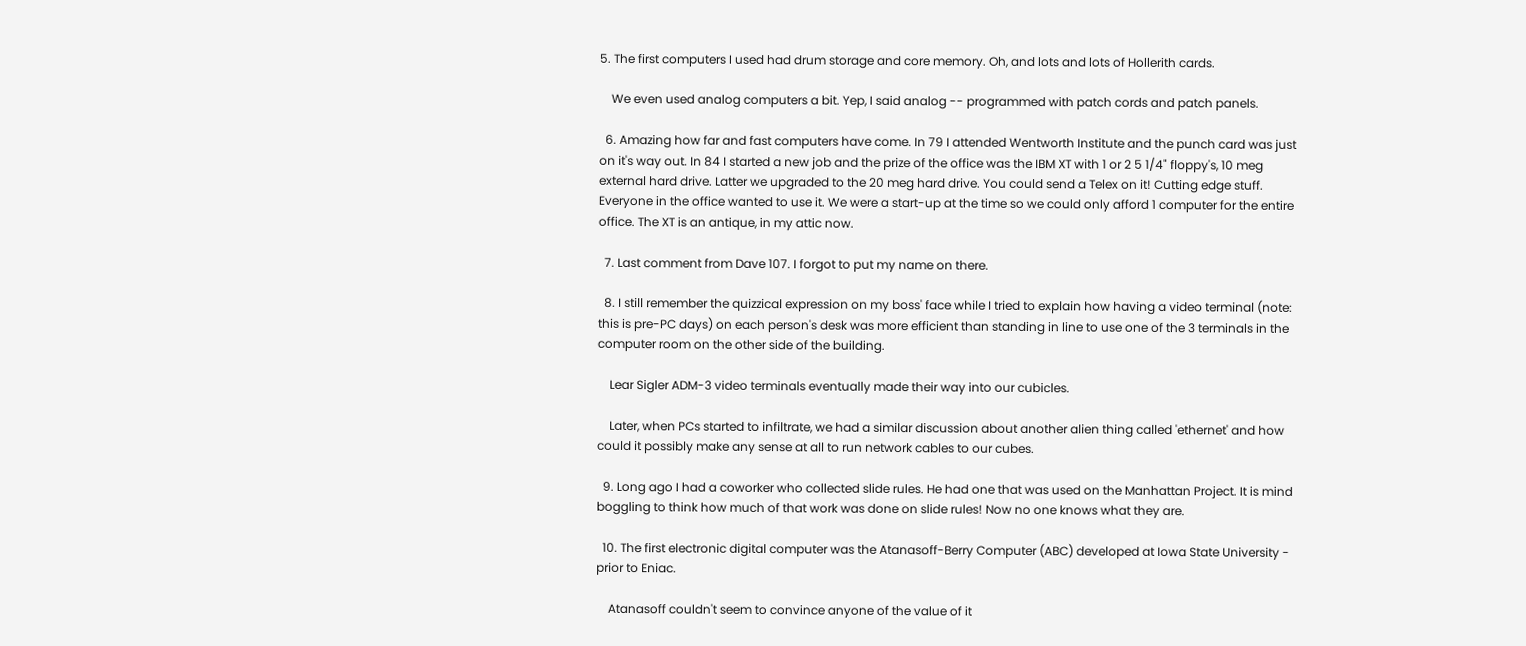5. The first computers I used had drum storage and core memory. Oh, and lots and lots of Hollerith cards.

    We even used analog computers a bit. Yep, I said analog -- programmed with patch cords and patch panels.

  6. Amazing how far and fast computers have come. In 79 I attended Wentworth Institute and the punch card was just on it's way out. In 84 I started a new job and the prize of the office was the IBM XT with 1 or 2 5 1/4" floppy's, 10 meg external hard drive. Latter we upgraded to the 20 meg hard drive. You could send a Telex on it! Cutting edge stuff. Everyone in the office wanted to use it. We were a start-up at the time so we could only afford 1 computer for the entire office. The XT is an antique, in my attic now.

  7. Last comment from Dave 107. I forgot to put my name on there.

  8. I still remember the quizzical expression on my boss' face while I tried to explain how having a video terminal (note: this is pre-PC days) on each person's desk was more efficient than standing in line to use one of the 3 terminals in the computer room on the other side of the building.

    Lear Sigler ADM-3 video terminals eventually made their way into our cubicles.

    Later, when PCs started to infiltrate, we had a similar discussion about another alien thing called 'ethernet' and how could it possibly make any sense at all to run network cables to our cubes.

  9. Long ago I had a coworker who collected slide rules. He had one that was used on the Manhattan Project. It is mind boggling to think how much of that work was done on slide rules! Now no one knows what they are.

  10. The first electronic digital computer was the Atanasoff-Berry Computer (ABC) developed at Iowa State University - prior to Eniac.

    Atanasoff couldn't seem to convince anyone of the value of it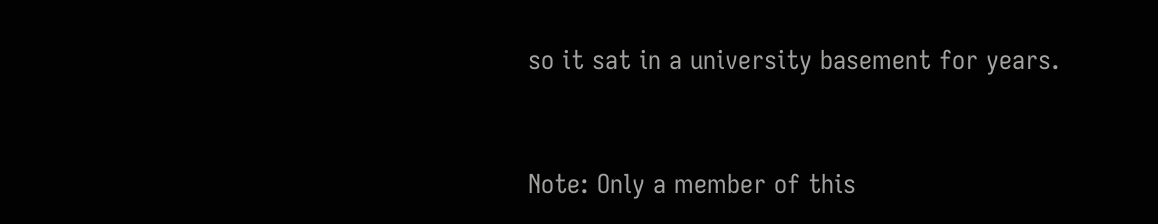so it sat in a university basement for years.


Note: Only a member of this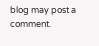blog may post a comment.